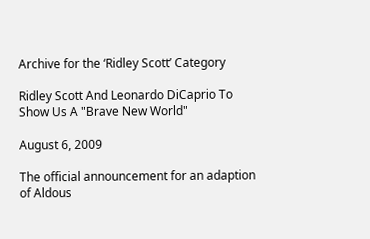Archive for the ‘Ridley Scott’ Category

Ridley Scott And Leonardo DiCaprio To Show Us A "Brave New World"

August 6, 2009

The official announcement for an adaption of Aldous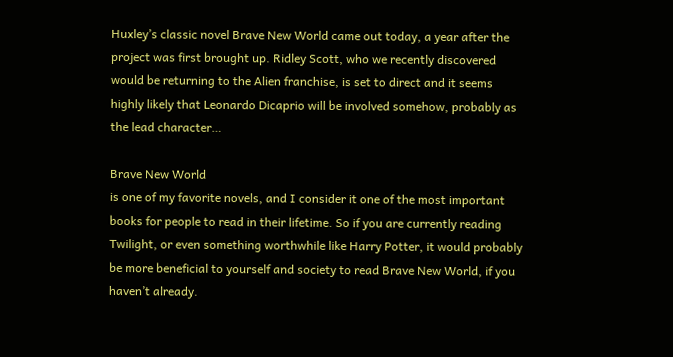Huxley’s classic novel Brave New World came out today, a year after the project was first brought up. Ridley Scott, who we recently discovered would be returning to the Alien franchise, is set to direct and it seems highly likely that Leonardo Dicaprio will be involved somehow, probably as the lead character…

Brave New World
is one of my favorite novels, and I consider it one of the most important books for people to read in their lifetime. So if you are currently reading Twilight, or even something worthwhile like Harry Potter, it would probably be more beneficial to yourself and society to read Brave New World, if you haven’t already.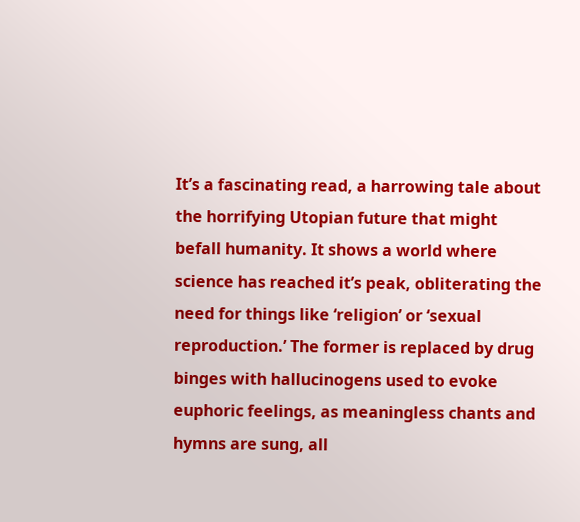It’s a fascinating read, a harrowing tale about the horrifying Utopian future that might befall humanity. It shows a world where science has reached it’s peak, obliterating the need for things like ‘religion’ or ‘sexual reproduction.’ The former is replaced by drug binges with hallucinogens used to evoke euphoric feelings, as meaningless chants and hymns are sung, all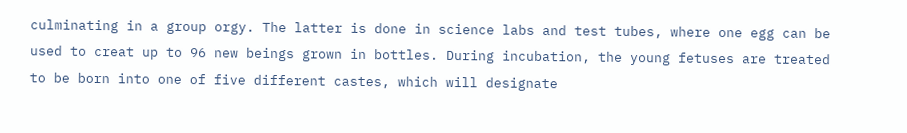culminating in a group orgy. The latter is done in science labs and test tubes, where one egg can be used to creat up to 96 new beings grown in bottles. During incubation, the young fetuses are treated to be born into one of five different castes, which will designate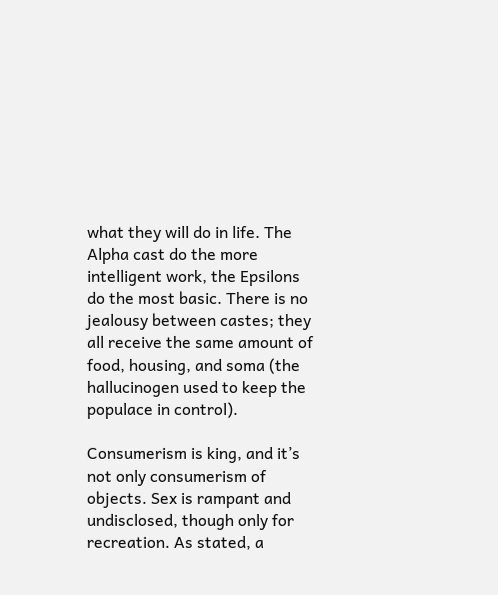what they will do in life. The Alpha cast do the more intelligent work, the Epsilons do the most basic. There is no jealousy between castes; they all receive the same amount of food, housing, and soma (the hallucinogen used to keep the populace in control).

Consumerism is king, and it’s not only consumerism of objects. Sex is rampant and undisclosed, though only for recreation. As stated, a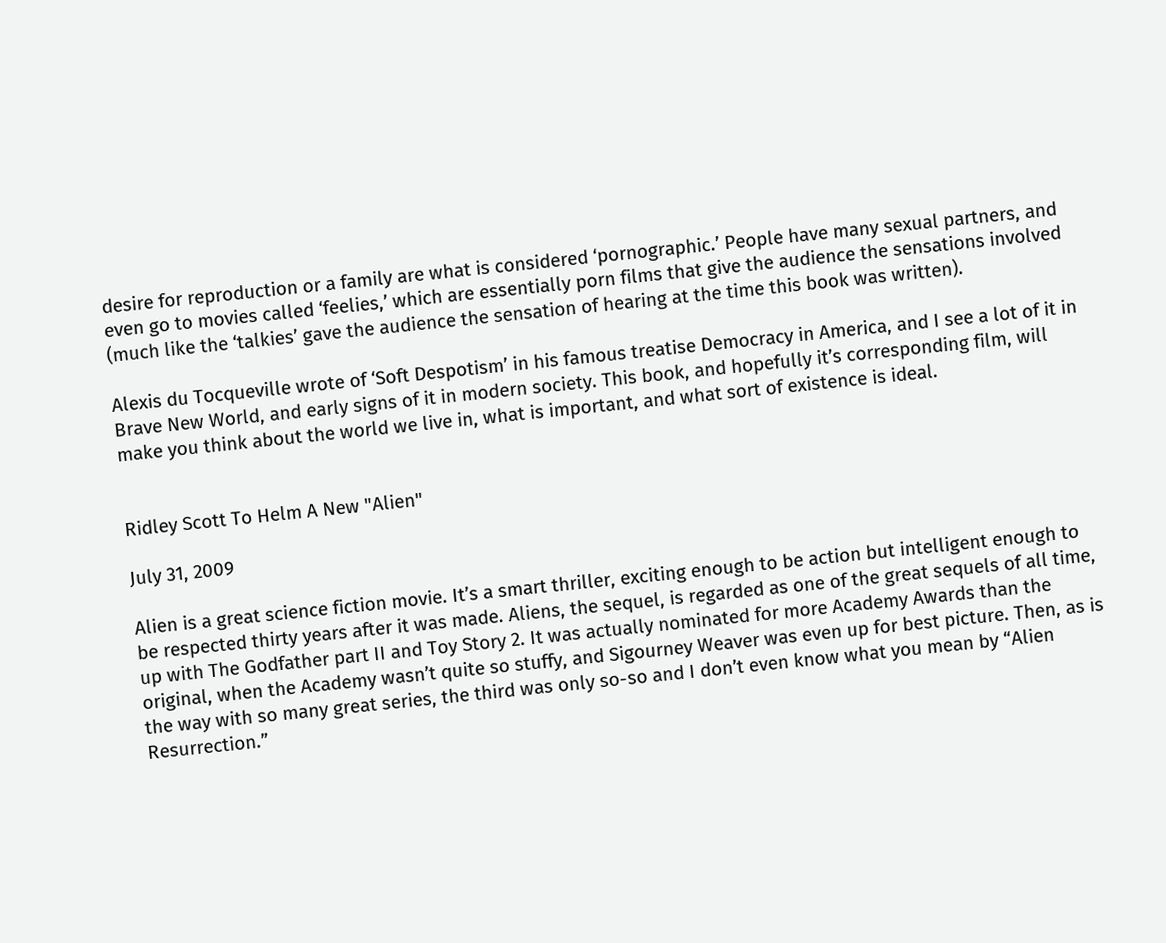desire for reproduction or a family are what is considered ‘pornographic.’ People have many sexual partners, and even go to movies called ‘feelies,’ which are essentially porn films that give the audience the sensations involved (much like the ‘talkies’ gave the audience the sensation of hearing at the time this book was written).

Alexis du Tocqueville wrote of ‘Soft Despotism’ in his famous treatise Democracy in America, and I see a lot of it in Brave New World, and early signs of it in modern society. This book, and hopefully it’s corresponding film, will make you think about the world we live in, what is important, and what sort of existence is ideal.


Ridley Scott To Helm A New "Alien"

July 31, 2009

Alien is a great science fiction movie. It’s a smart thriller, exciting enough to be action but intelligent enough to be respected thirty years after it was made. Aliens, the sequel, is regarded as one of the great sequels of all time, up with The Godfather part II and Toy Story 2. It was actually nominated for more Academy Awards than the original, when the Academy wasn’t quite so stuffy, and Sigourney Weaver was even up for best picture. Then, as is the way with so many great series, the third was only so-so and I don’t even know what you mean by “Alien Resurrection.”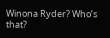Winona Ryder? Who’s that?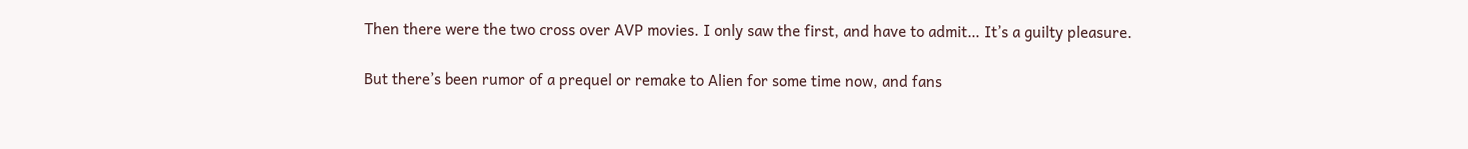Then there were the two cross over AVP movies. I only saw the first, and have to admit… It’s a guilty pleasure.

But there’s been rumor of a prequel or remake to Alien for some time now, and fans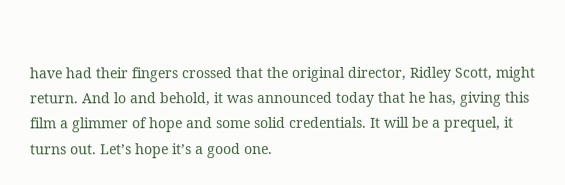have had their fingers crossed that the original director, Ridley Scott, might return. And lo and behold, it was announced today that he has, giving this film a glimmer of hope and some solid credentials. It will be a prequel, it turns out. Let’s hope it’s a good one.